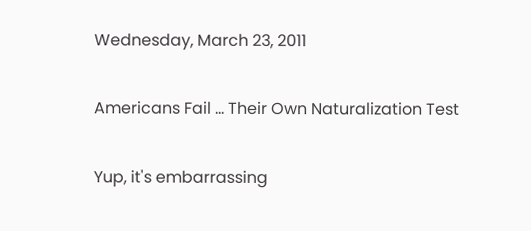Wednesday, March 23, 2011

Americans Fail ... Their Own Naturalization Test

Yup, it's embarrassing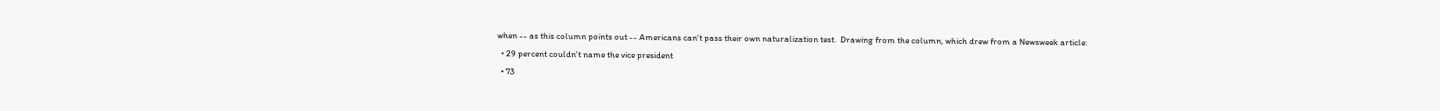when -- as this column points out -- Americans can't pass their own naturalization test.  Drawing from the column, which drew from a Newsweek article:
  • 29 percent couldn't name the vice president
  • 73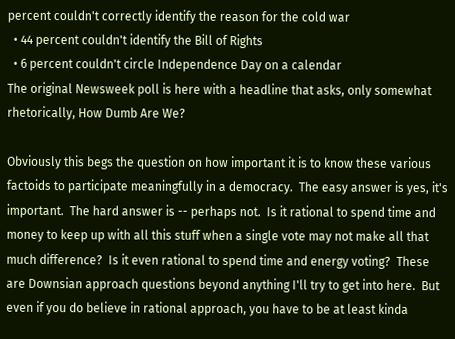percent couldn't correctly identify the reason for the cold war
  • 44 percent couldn't identify the Bill of Rights
  • 6 percent couldn't circle Independence Day on a calendar
The original Newsweek poll is here with a headline that asks, only somewhat rhetorically, How Dumb Are We?

Obviously this begs the question on how important it is to know these various factoids to participate meaningfully in a democracy.  The easy answer is yes, it's important.  The hard answer is -- perhaps not.  Is it rational to spend time and money to keep up with all this stuff when a single vote may not make all that much difference?  Is it even rational to spend time and energy voting?  These are Downsian approach questions beyond anything I'll try to get into here.  But even if you do believe in rational approach, you have to be at least kinda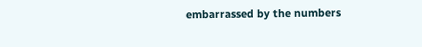embarrassed by the numbers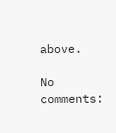above.

No comments: